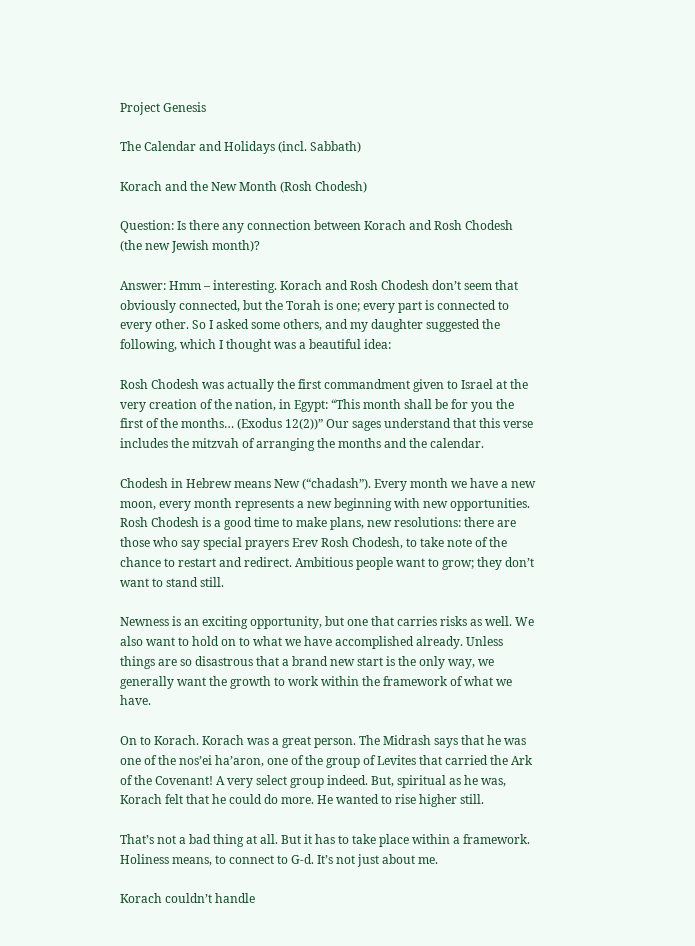Project Genesis

The Calendar and Holidays (incl. Sabbath)

Korach and the New Month (Rosh Chodesh)

Question: Is there any connection between Korach and Rosh Chodesh (the new Jewish month)?

Answer: Hmm – interesting. Korach and Rosh Chodesh don’t seem that obviously connected, but the Torah is one; every part is connected to every other. So I asked some others, and my daughter suggested the following, which I thought was a beautiful idea:

Rosh Chodesh was actually the first commandment given to Israel at the very creation of the nation, in Egypt: “This month shall be for you the first of the months… (Exodus 12(2))” Our sages understand that this verse includes the mitzvah of arranging the months and the calendar.

Chodesh in Hebrew means New (“chadash”). Every month we have a new moon, every month represents a new beginning with new opportunities. Rosh Chodesh is a good time to make plans, new resolutions: there are those who say special prayers Erev Rosh Chodesh, to take note of the chance to restart and redirect. Ambitious people want to grow; they don’t want to stand still.

Newness is an exciting opportunity, but one that carries risks as well. We also want to hold on to what we have accomplished already. Unless things are so disastrous that a brand new start is the only way, we generally want the growth to work within the framework of what we have.

On to Korach. Korach was a great person. The Midrash says that he was one of the nos’ei ha’aron, one of the group of Levites that carried the Ark of the Covenant! A very select group indeed. But, spiritual as he was, Korach felt that he could do more. He wanted to rise higher still.

That’s not a bad thing at all. But it has to take place within a framework. Holiness means, to connect to G-d. It’s not just about me.

Korach couldn’t handle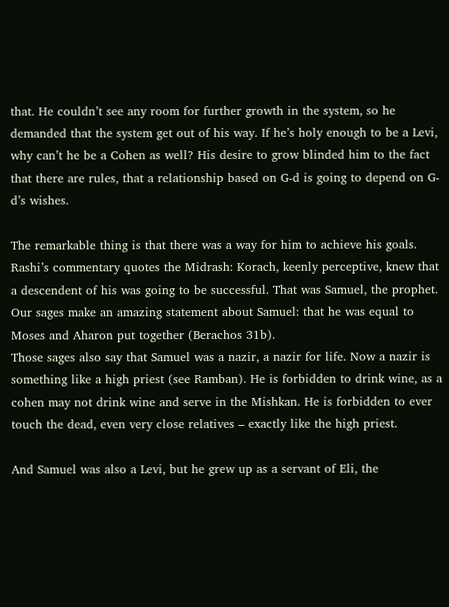that. He couldn’t see any room for further growth in the system, so he demanded that the system get out of his way. If he’s holy enough to be a Levi, why can’t he be a Cohen as well? His desire to grow blinded him to the fact that there are rules, that a relationship based on G-d is going to depend on G-d’s wishes.

The remarkable thing is that there was a way for him to achieve his goals. Rashi’s commentary quotes the Midrash: Korach, keenly perceptive, knew that a descendent of his was going to be successful. That was Samuel, the prophet. Our sages make an amazing statement about Samuel: that he was equal to Moses and Aharon put together (Berachos 31b).
Those sages also say that Samuel was a nazir, a nazir for life. Now a nazir is something like a high priest (see Ramban). He is forbidden to drink wine, as a cohen may not drink wine and serve in the Mishkan. He is forbidden to ever touch the dead, even very close relatives – exactly like the high priest.

And Samuel was also a Levi, but he grew up as a servant of Eli, the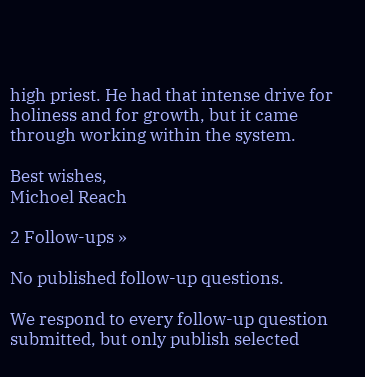high priest. He had that intense drive for holiness and for growth, but it came through working within the system.

Best wishes,
Michoel Reach

2 Follow-ups »

No published follow-up questions.

We respond to every follow-up question submitted, but only publish selected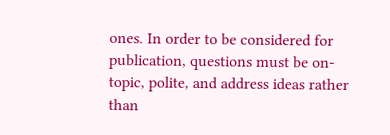ones. In order to be considered for publication, questions must be on-topic, polite, and address ideas rather than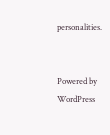personalities.


Powered by WordPress